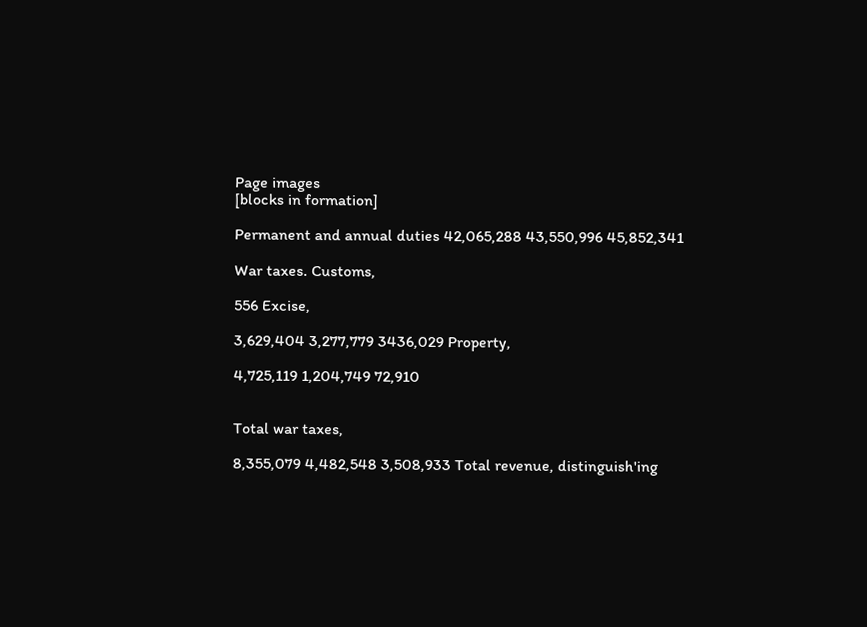Page images
[blocks in formation]

Permanent and annual duties 42,065,288 43,550,996 45,852,341

War taxes. Customs,

556 Excise,

3,629,404 3,277,779 3436,029 Property,

4,725,119 1,204,749 72,910


Total war taxes,

8,355,079 4,482,548 3,508,933 Total revenue, distinguish'ing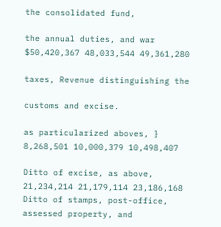the consolidated fund,

the annual duties, and war $50,420,367 48,033,544 49,361,280

taxes, Revenue distinguishing the

customs and excise.

as particularized aboves, } 8,268,501 10,000,379 10,498,407

Ditto of excise, as above, 21,234,214 21,179,114 23,186,168 Ditto of stamps, post-office, assessed property, and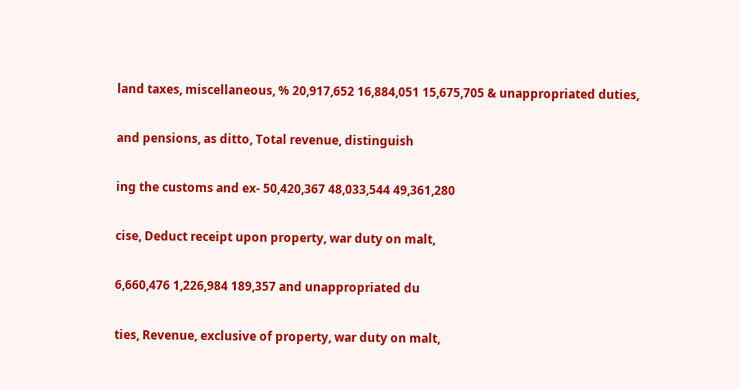land taxes, miscellaneous, % 20,917,652 16,884,051 15,675,705 & unappropriated duties,

and pensions, as ditto, Total revenue, distinguish

ing the customs and ex- 50,420,367 48,033,544 49,361,280

cise, Deduct receipt upon property, war duty on malt,

6,660,476 1,226,984 189,357 and unappropriated du

ties, Revenue, exclusive of property, war duty on malt,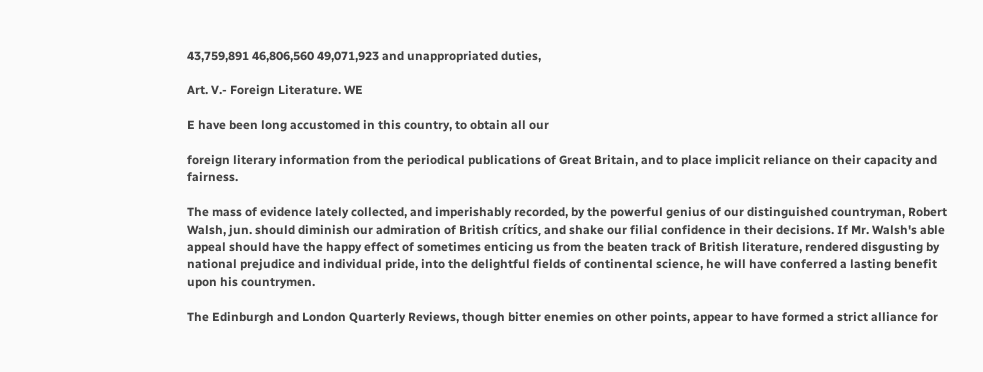43,759,891 46,806,560 49,071,923 and unappropriated duties,

Art. V.- Foreign Literature. WE

E have been long accustomed in this country, to obtain all our

foreign literary information from the periodical publications of Great Britain, and to place implicit reliance on their capacity and fairness.

The mass of evidence lately collected, and imperishably recorded, by the powerful genius of our distinguished countryman, Robert Walsh, jun. should diminish our admiration of British crítics, and shake our filial confidence in their decisions. If Mr. Walsh's able appeal should have the happy effect of sometimes enticing us from the beaten track of British literature, rendered disgusting by national prejudice and individual pride, into the delightful fields of continental science, he will have conferred a lasting benefit upon his countrymen.

The Edinburgh and London Quarterly Reviews, though bitter enemies on other points, appear to have formed a strict alliance for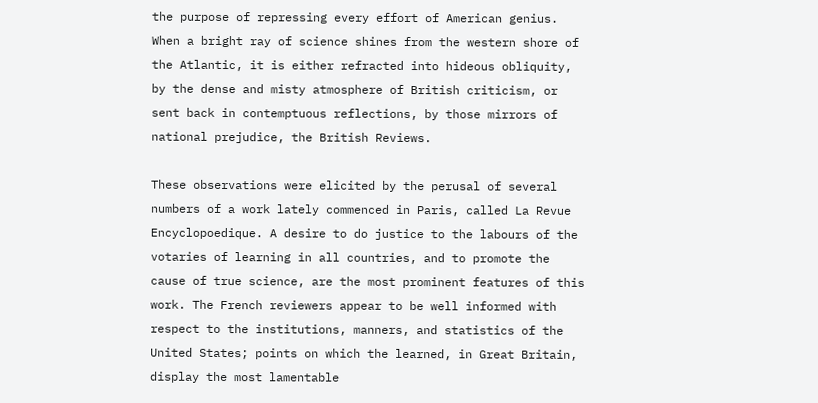the purpose of repressing every effort of American genius. When a bright ray of science shines from the western shore of the Atlantic, it is either refracted into hideous obliquity, by the dense and misty atmosphere of British criticism, or sent back in contemptuous reflections, by those mirrors of national prejudice, the British Reviews.

These observations were elicited by the perusal of several numbers of a work lately commenced in Paris, called La Revue Encyclopoedique. A desire to do justice to the labours of the votaries of learning in all countries, and to promote the cause of true science, are the most prominent features of this work. The French reviewers appear to be well informed with respect to the institutions, manners, and statistics of the United States; points on which the learned, in Great Britain, display the most lamentable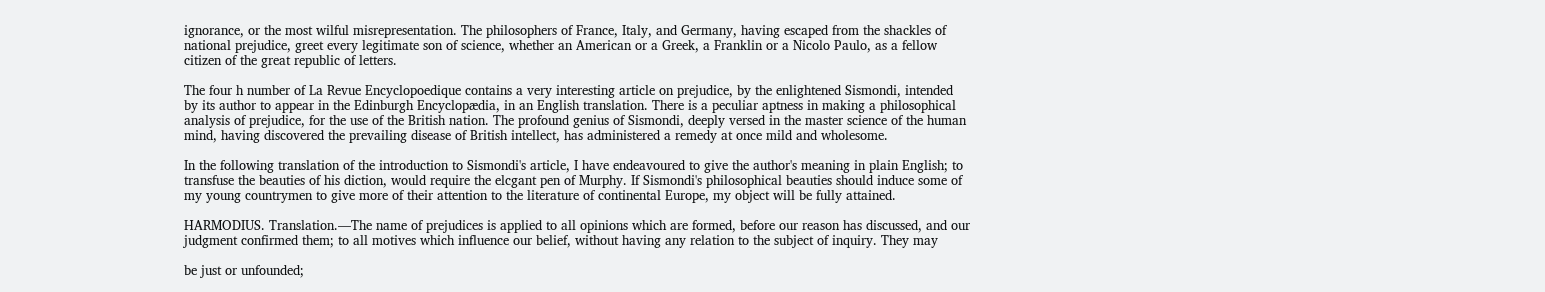ignorance, or the most wilful misrepresentation. The philosophers of France, Italy, and Germany, having escaped from the shackles of national prejudice, greet every legitimate son of science, whether an American or a Greek, a Franklin or a Nicolo Paulo, as a fellow citizen of the great republic of letters.

The four h number of La Revue Encyclopoedique contains a very interesting article on prejudice, by the enlightened Sismondi, intended by its author to appear in the Edinburgh Encyclopædia, in an English translation. There is a peculiar aptness in making a philosophical analysis of prejudice, for the use of the British nation. The profound genius of Sismondi, deeply versed in the master science of the human mind, having discovered the prevailing disease of British intellect, has administered a remedy at once mild and wholesome.

In the following translation of the introduction to Sismondi's article, I have endeavoured to give the author's meaning in plain English; to transfuse the beauties of his diction, would require the elcgant pen of Murphy. If Sismondi's philosophical beauties should induce some of my young countrymen to give more of their attention to the literature of continental Europe, my object will be fully attained.

HARMODIUS. Translation.—The name of prejudices is applied to all opinions which are formed, before our reason has discussed, and our judgment confirmed them; to all motives which influence our belief, without having any relation to the subject of inquiry. They may

be just or unfounded;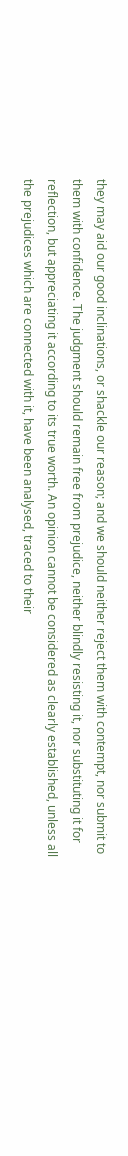they may aid our good inclinations, or shackle our reason; and we should neither reject them with contempt, nor submit to them with confidence. The judgment should remain free from prejudice, neither blindly resisting it, nor substituting it for reflection, but appreciating it according to its true worth. An opinion cannot be considered as clearly established, unless all the prejudices which are connected with it, have been analysed, traced to their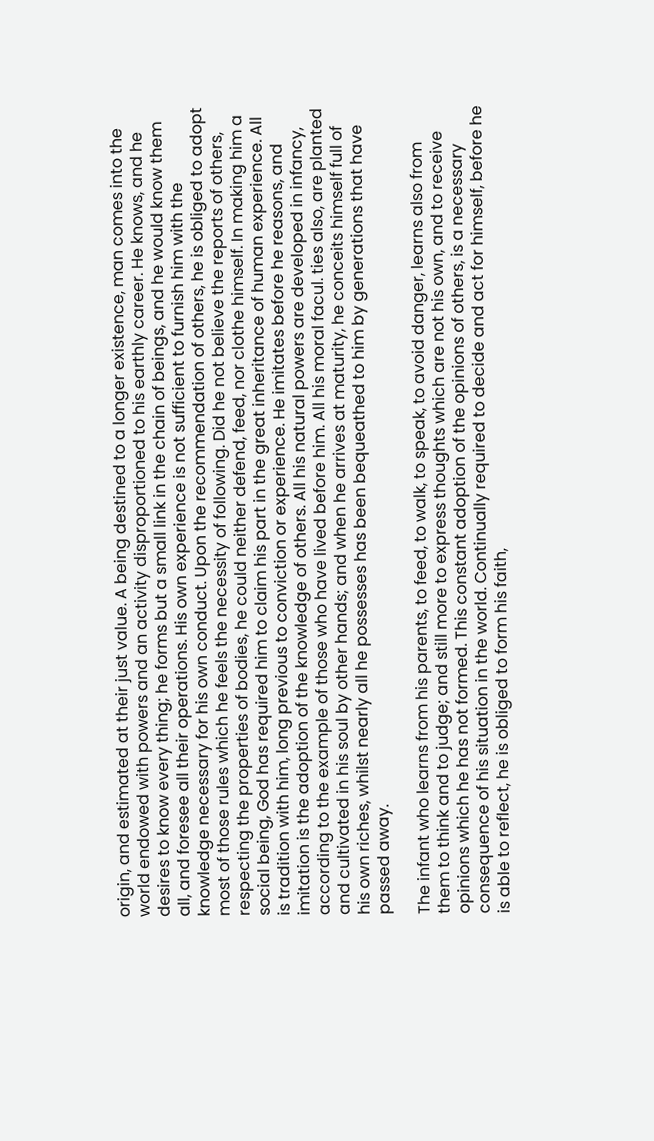origin, and estimated at their just value. A being destined to a longer existence, man comes into the world endowed with powers and an activity disproportioned to his earthly career. He knows, and he desires to know every thing; he forms but a small link in the chain of beings, and he would know them all, and foresee all their operations. His own experience is not sufficient to furnish him with the knowledge necessary for his own conduct. Upon the recommendation of others, he is obliged to adopt most of those rules which he feels the necessity of following. Did he not believe the reports of others, respecting the properties of bodies, he could neither defend, feed, nor clothe himself. In making him a social being, God has required him to claim his part in the great inheritance of human experience. All is tradition with him, long previous to conviction or experience. He imitates before he reasons, and imitation is the adoption of the knowledge of others. All his natural powers are developed in infancy, according to the example of those who have lived before him. All his moral facul. ties also, are planted and cultivated in his soul by other hands; and when he arrives at maturity, he conceits himself full of his own riches, whilst nearly all he possesses has been bequeathed to him by generations that have passed away.

The infant who learns from his parents, to feed, to walk, to speak, to avoid danger, learns also from them to think and to judge; and still more to express thoughts which are not his own, and to receive opinions which he has not formed. This constant adoption of the opinions of others, is a necessary consequence of his situation in the world. Continually required to decide and act for himself, before he is able to reflect, he is obliged to form his faith,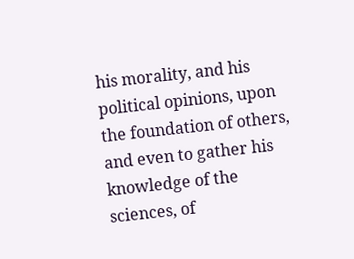his morality, and his political opinions, upon the foundation of others, and even to gather his knowledge of the sciences, of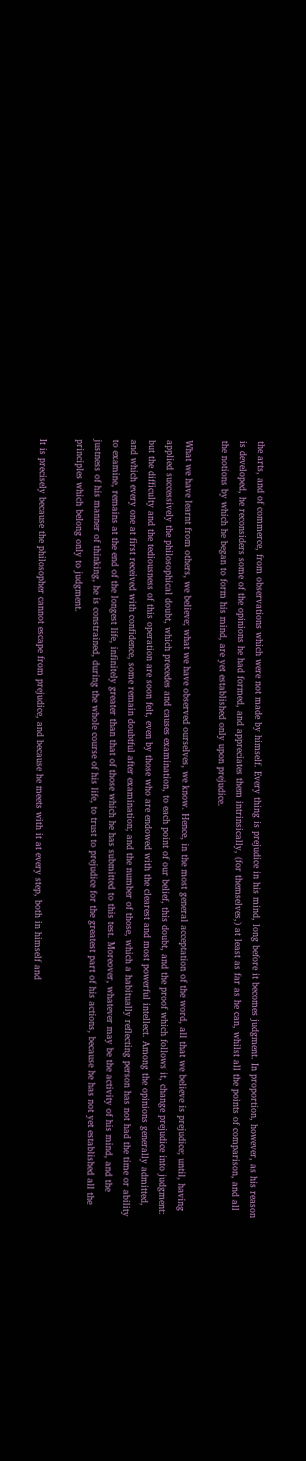the arts, and of commerce, from observations which were not made by himself. Every thing is prejudice in his mind, long before it becomes judgment. In proportion, however, as his reason is developed, he reconsiders some of the opinions he had formed, and appreciates them intrinsically, (for themselves,) at least as far as he can, whilst all the points of comparison, and all the notions by which he began to form his mind, are yet established only upon prejudice.

What we have learnt from others, we believe; what we have observed ourselves, we know. Hence, in the most general acceptation of the word, all that we believe is prejudice; until, having applied successively the philosophical doubt, which precedes and causes examination, to each point of our belief, this doubt, and the proof which follows it, change prejudice into judgment: but the difficulty and the tediousness of this operation are soon felt, even by those who are endowed with the clearest and most powerful intellect. Among the opinions generally admitted, and which every one at first received with confidence, some remain doubtful after examination; and the number of those, which a habitually reflecting person has not had the time or ability to examine, remains at the end of the longest life, infinitely greater than that of those which he has submitted to this test. Moreover, whatever may be the activity of his mind, and the justness of his manner of thinking, he is constrained, during the whole course of his life, to trust to prejudice for the greatest part of his actions, because he has not yet established all the principles which belong only to judgment.

It is precisely because the philosopher cannot escape from prejudice, and because he meets with it at every step, both in himself and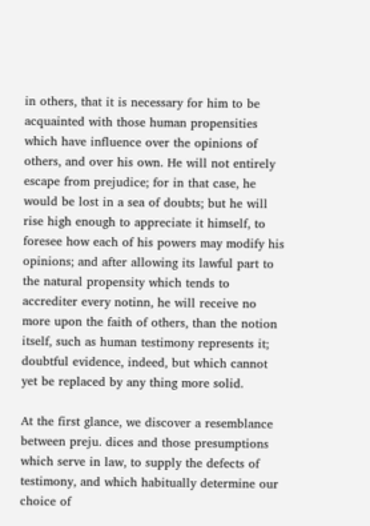in others, that it is necessary for him to be acquainted with those human propensities which have influence over the opinions of others, and over his own. He will not entirely escape from prejudice; for in that case, he would be lost in a sea of doubts; but he will rise high enough to appreciate it himself, to foresee how each of his powers may modify his opinions; and after allowing its lawful part to the natural propensity which tends to accrediter every notinn, he will receive no more upon the faith of others, than the notion itself, such as human testimony represents it; doubtful evidence, indeed, but which cannot yet be replaced by any thing more solid.

At the first glance, we discover a resemblance between preju. dices and those presumptions which serve in law, to supply the defects of testimony, and which habitually determine our choice of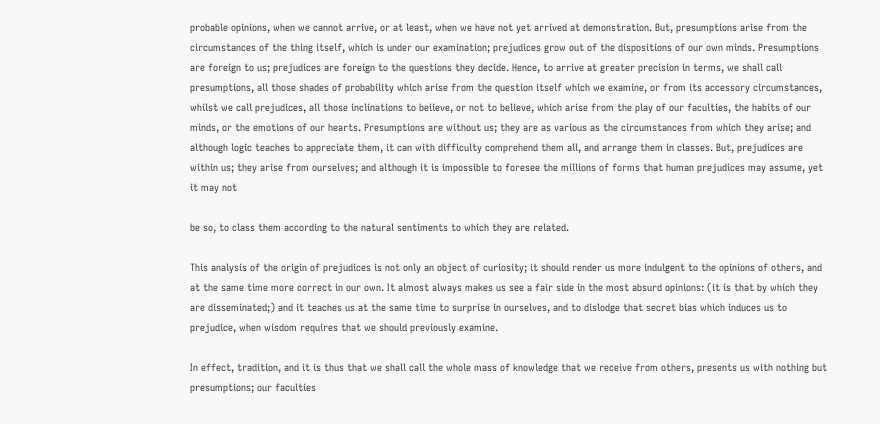probable opinions, when we cannot arrive, or at least, when we have not yet arrived at demonstration. But, presumptions arise from the circumstances of the thing itself, which is under our examination; prejudices grow out of the dispositions of our own minds. Presumptions are foreign to us; prejudices are foreign to the questions they decide. Hence, to arrive at greater precision in terms, we shall call presumptions, all those shades of probability which arise from the question itself which we examine, or from its accessory circumstances, whilst we call prejudices, all those inclinations to beiieve, or not to believe, which arise from the play of our faculties, the habits of our minds, or the emotions of our hearts. Presumptions are without us; they are as various as the circumstances from which they arise; and although logic teaches to appreciate them, it can with difficulty comprehend them all, and arrange them in classes. But, prejudices are within us; they arise from ourselves; and although it is impossible to foresee the millions of forms that human prejudices may assume, yet it may not

be so, to class them according to the natural sentiments to which they are related.

This analysis of the origin of prejudices is not only an object of curiosity; it should render us more indulgent to the opinions of others, and at the same time more correct in our own. It almost always makes us see a fair side in the most absurd opinions: (it is that by which they are disseminated;) and it teaches us at the same time to surprise in ourselves, and to dislodge that secret bias which induces us to prejudice, when wisdom requires that we should previously examine.

In effect, tradition, and it is thus that we shall call the whole mass of knowledge that we receive from others, presents us with nothing but presumptions; our faculties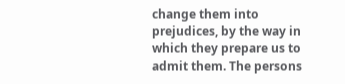change them into prejudices, by the way in which they prepare us to admit them. The persons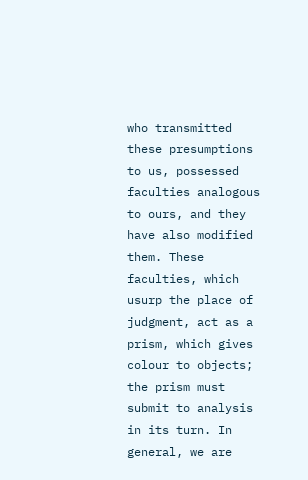who transmitted these presumptions to us, possessed faculties analogous to ours, and they have also modified them. These faculties, which usurp the place of judgment, act as a prism, which gives colour to objects; the prism must submit to analysis in its turn. In general, we are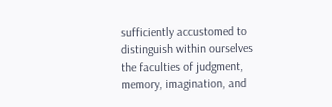sufficiently accustomed to distinguish within ourselves the faculties of judgment, memory, imagination, and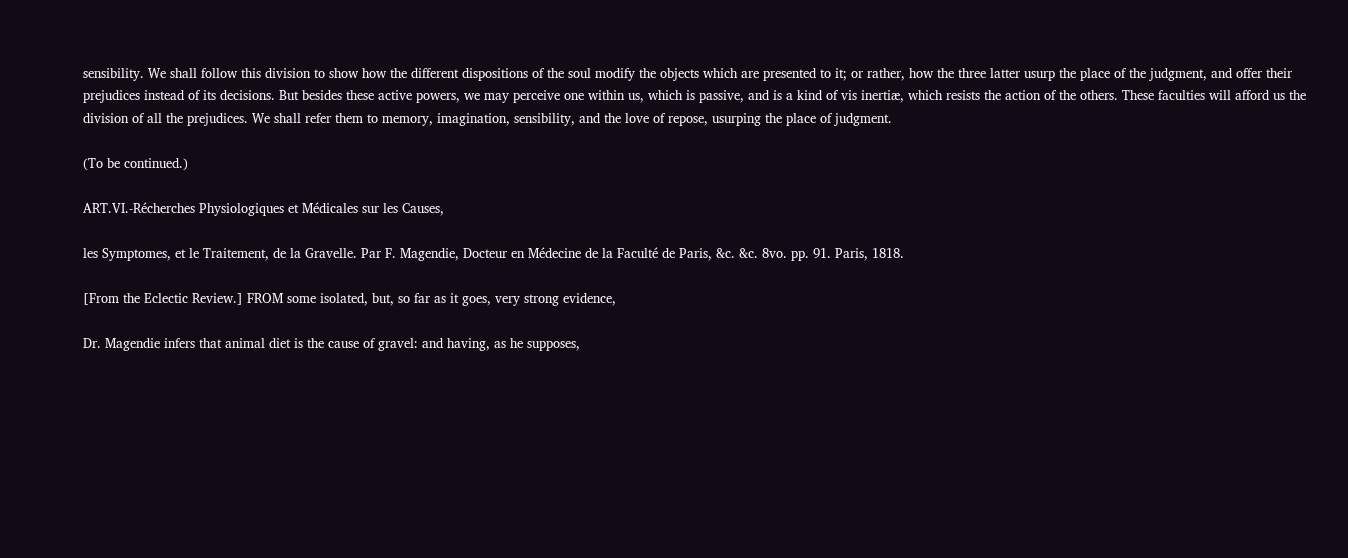sensibility. We shall follow this division to show how the different dispositions of the soul modify the objects which are presented to it; or rather, how the three latter usurp the place of the judgment, and offer their prejudices instead of its decisions. But besides these active powers, we may perceive one within us, which is passive, and is a kind of vis inertiæ, which resists the action of the others. These faculties will afford us the division of all the prejudices. We shall refer them to memory, imagination, sensibility, and the love of repose, usurping the place of judgment.

(To be continued.)

ART.VI.-Récherches Physiologiques et Médicales sur les Causes,

les Symptomes, et le Traitement, de la Gravelle. Par F. Magendie, Docteur en Médecine de la Faculté de Paris, &c. &c. 8vo. pp. 91. Paris, 1818.

[From the Eclectic Review.] FROM some isolated, but, so far as it goes, very strong evidence,

Dr. Magendie infers that animal diet is the cause of gravel: and having, as he supposes,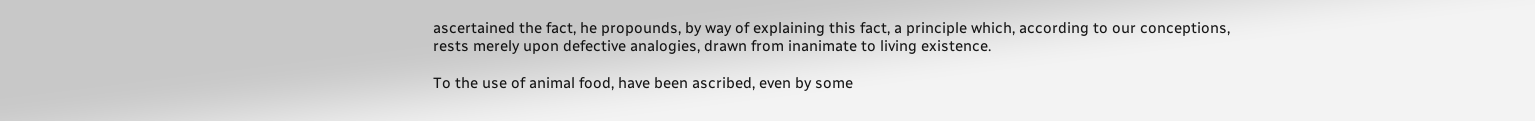ascertained the fact, he propounds, by way of explaining this fact, a principle which, according to our conceptions, rests merely upon defective analogies, drawn from inanimate to living existence.

To the use of animal food, have been ascribed, even by some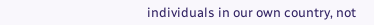individuals in our own country, not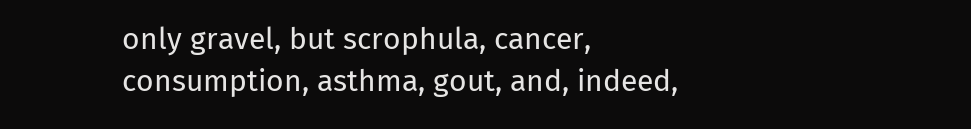only gravel, but scrophula, cancer, consumption, asthma, gout, and, indeed,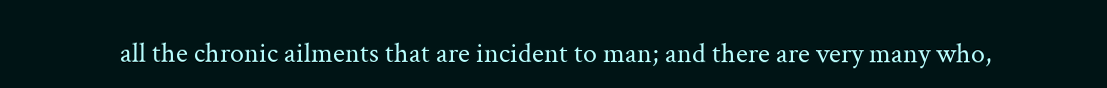all the chronic ailments that are incident to man; and there are very many who,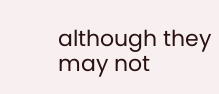although they may not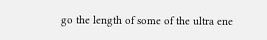go the length of some of the ultra ene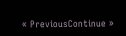« PreviousContinue »